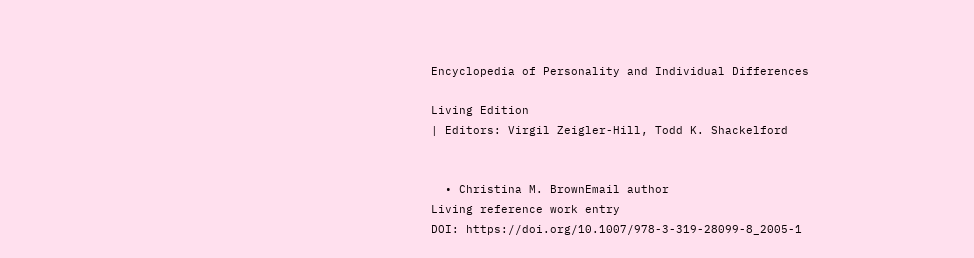Encyclopedia of Personality and Individual Differences

Living Edition
| Editors: Virgil Zeigler-Hill, Todd K. Shackelford


  • Christina M. BrownEmail author
Living reference work entry
DOI: https://doi.org/10.1007/978-3-319-28099-8_2005-1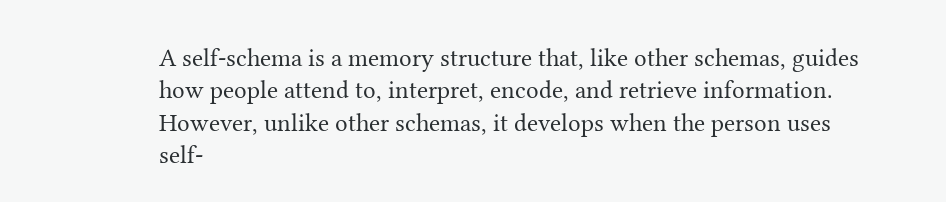A self-schema is a memory structure that, like other schemas, guides how people attend to, interpret, encode, and retrieve information. However, unlike other schemas, it develops when the person uses self-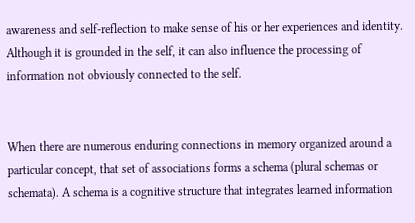awareness and self-reflection to make sense of his or her experiences and identity. Although it is grounded in the self, it can also influence the processing of information not obviously connected to the self.


When there are numerous enduring connections in memory organized around a particular concept, that set of associations forms a schema (plural schemas or schemata). A schema is a cognitive structure that integrates learned information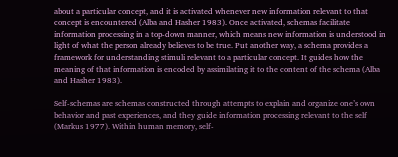about a particular concept, and it is activated whenever new information relevant to that concept is encountered (Alba and Hasher 1983). Once activated, schemas facilitate information processing in a top-down manner, which means new information is understood in light of what the person already believes to be true. Put another way, a schema provides a framework for understanding stimuli relevant to a particular concept. It guides how the meaning of that information is encoded by assimilating it to the content of the schema (Alba and Hasher 1983).

Self-schemas are schemas constructed through attempts to explain and organize one’s own behavior and past experiences, and they guide information processing relevant to the self (Markus 1977). Within human memory, self-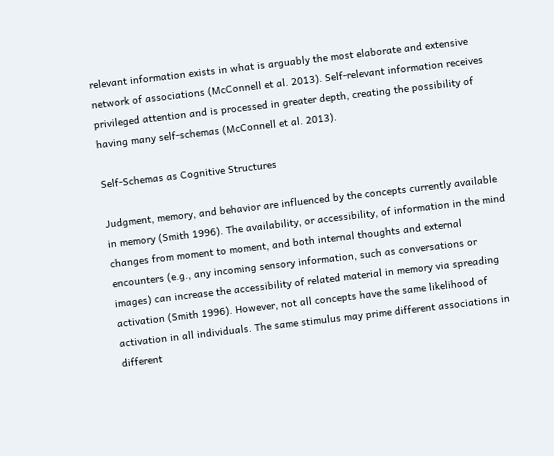relevant information exists in what is arguably the most elaborate and extensive network of associations (McConnell et al. 2013). Self-relevant information receives privileged attention and is processed in greater depth, creating the possibility of having many self-schemas (McConnell et al. 2013).

Self-Schemas as Cognitive Structures

Judgment, memory, and behavior are influenced by the concepts currently available in memory (Smith 1996). The availability, or accessibility, of information in the mind changes from moment to moment, and both internal thoughts and external encounters (e.g., any incoming sensory information, such as conversations or images) can increase the accessibility of related material in memory via spreading activation (Smith 1996). However, not all concepts have the same likelihood of activation in all individuals. The same stimulus may prime different associations in different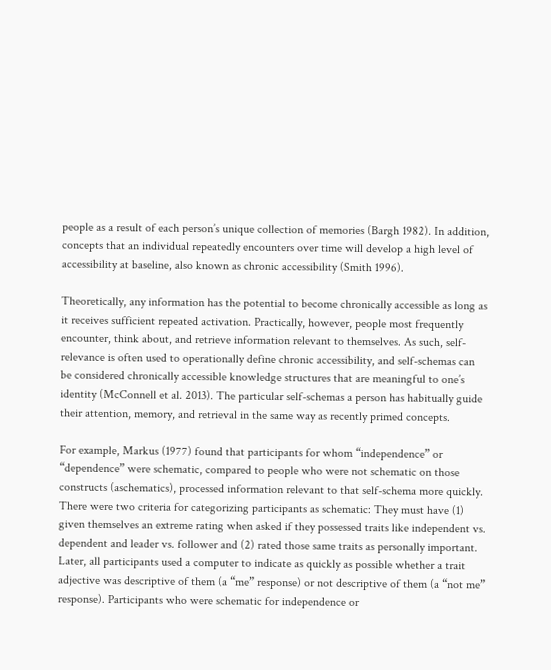people as a result of each person’s unique collection of memories (Bargh 1982). In addition, concepts that an individual repeatedly encounters over time will develop a high level of accessibility at baseline, also known as chronic accessibility (Smith 1996).

Theoretically, any information has the potential to become chronically accessible as long as it receives sufficient repeated activation. Practically, however, people most frequently encounter, think about, and retrieve information relevant to themselves. As such, self-relevance is often used to operationally define chronic accessibility, and self-schemas can be considered chronically accessible knowledge structures that are meaningful to one’s identity (McConnell et al. 2013). The particular self-schemas a person has habitually guide their attention, memory, and retrieval in the same way as recently primed concepts.

For example, Markus (1977) found that participants for whom “independence” or “dependence” were schematic, compared to people who were not schematic on those constructs (aschematics), processed information relevant to that self-schema more quickly. There were two criteria for categorizing participants as schematic: They must have (1) given themselves an extreme rating when asked if they possessed traits like independent vs. dependent and leader vs. follower and (2) rated those same traits as personally important. Later, all participants used a computer to indicate as quickly as possible whether a trait adjective was descriptive of them (a “me” response) or not descriptive of them (a “not me” response). Participants who were schematic for independence or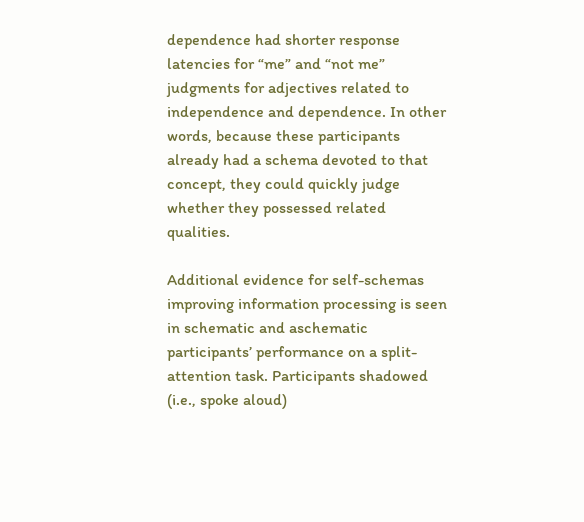dependence had shorter response latencies for “me” and “not me” judgments for adjectives related to independence and dependence. In other words, because these participants already had a schema devoted to that concept, they could quickly judge whether they possessed related qualities.

Additional evidence for self-schemas improving information processing is seen in schematic and aschematic participants’ performance on a split-attention task. Participants shadowed (i.e., spoke aloud)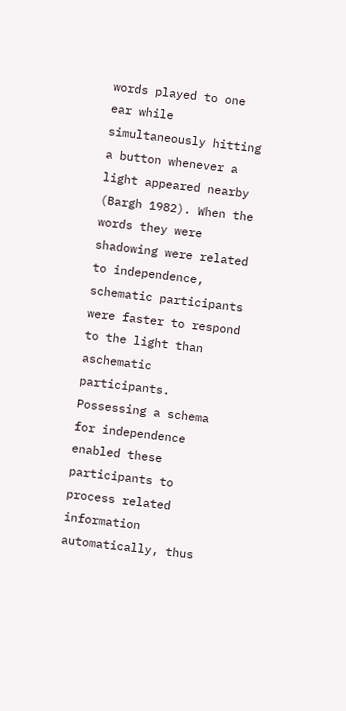words played to one ear while simultaneously hitting a button whenever a light appeared nearby (Bargh 1982). When the words they were shadowing were related to independence, schematic participants were faster to respond to the light than aschematic participants. Possessing a schema for independence enabled these participants to process related information automatically, thus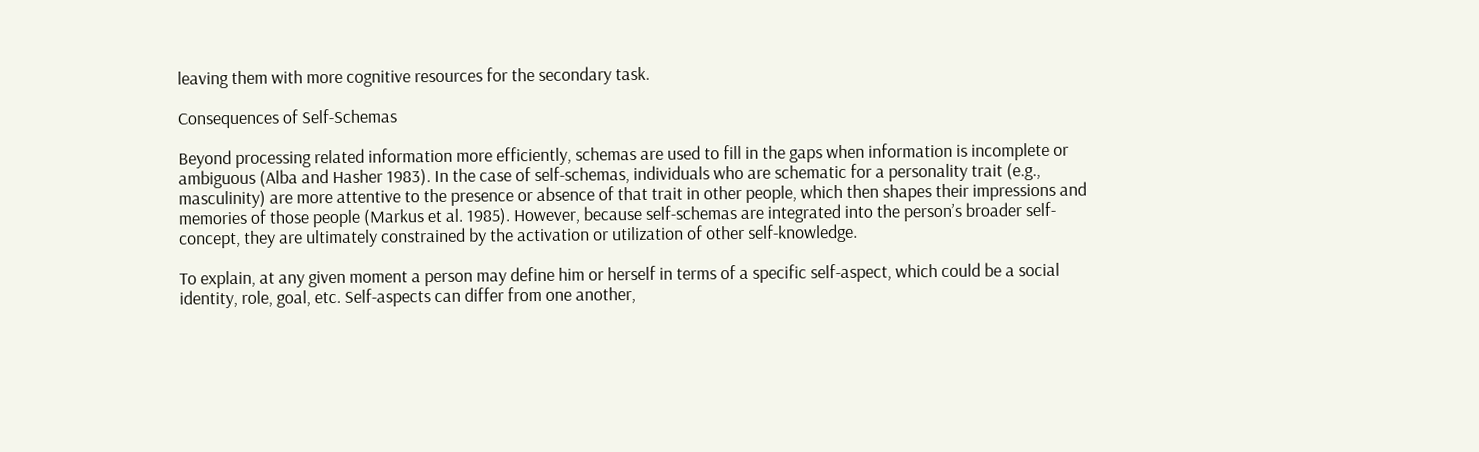leaving them with more cognitive resources for the secondary task.

Consequences of Self-Schemas

Beyond processing related information more efficiently, schemas are used to fill in the gaps when information is incomplete or ambiguous (Alba and Hasher 1983). In the case of self-schemas, individuals who are schematic for a personality trait (e.g., masculinity) are more attentive to the presence or absence of that trait in other people, which then shapes their impressions and memories of those people (Markus et al. 1985). However, because self-schemas are integrated into the person’s broader self-concept, they are ultimately constrained by the activation or utilization of other self-knowledge.

To explain, at any given moment a person may define him or herself in terms of a specific self-aspect, which could be a social identity, role, goal, etc. Self-aspects can differ from one another,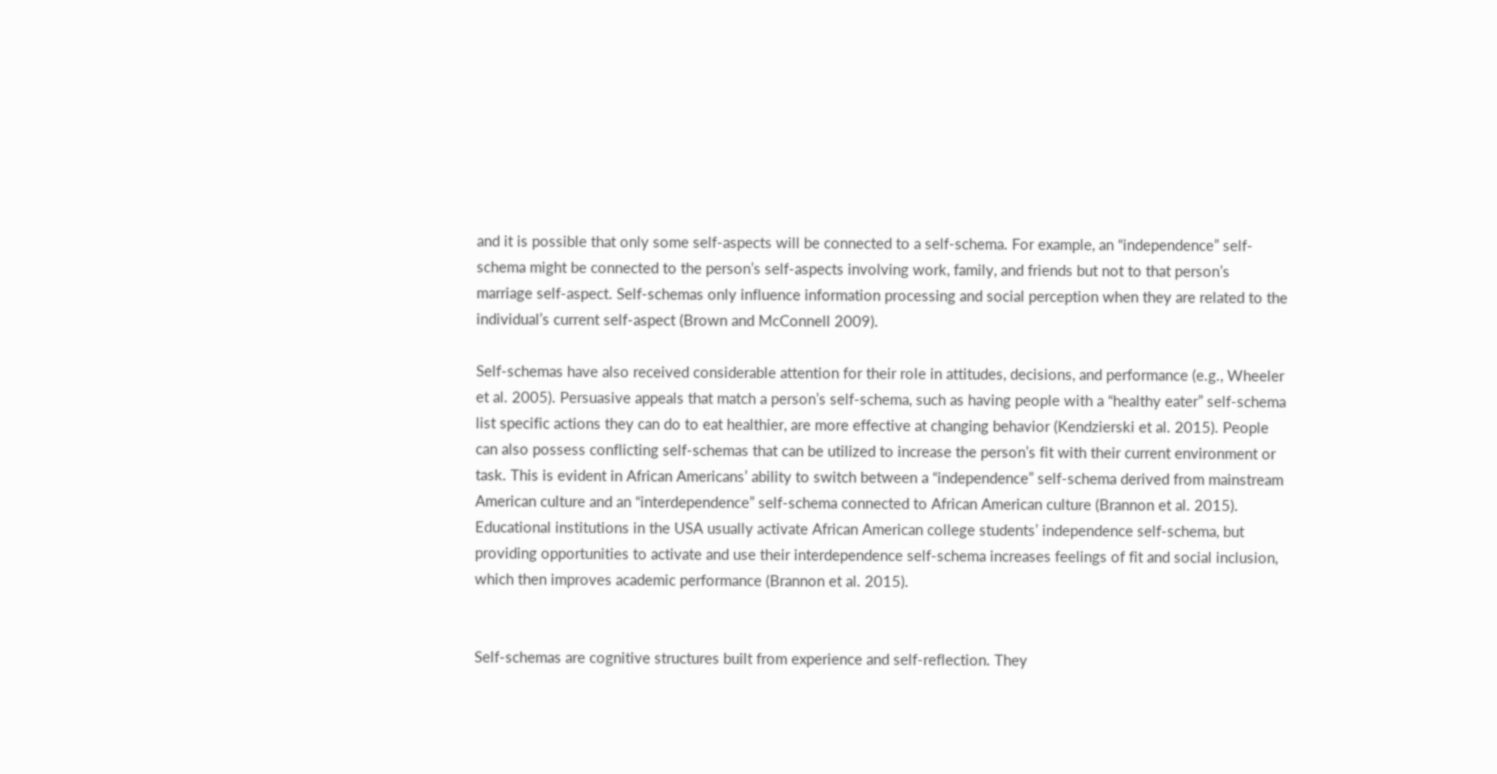and it is possible that only some self-aspects will be connected to a self-schema. For example, an “independence” self-schema might be connected to the person’s self-aspects involving work, family, and friends but not to that person’s marriage self-aspect. Self-schemas only influence information processing and social perception when they are related to the individual’s current self-aspect (Brown and McConnell 2009).

Self-schemas have also received considerable attention for their role in attitudes, decisions, and performance (e.g., Wheeler et al. 2005). Persuasive appeals that match a person’s self-schema, such as having people with a “healthy eater” self-schema list specific actions they can do to eat healthier, are more effective at changing behavior (Kendzierski et al. 2015). People can also possess conflicting self-schemas that can be utilized to increase the person’s fit with their current environment or task. This is evident in African Americans’ ability to switch between a “independence” self-schema derived from mainstream American culture and an “interdependence” self-schema connected to African American culture (Brannon et al. 2015). Educational institutions in the USA usually activate African American college students’ independence self-schema, but providing opportunities to activate and use their interdependence self-schema increases feelings of fit and social inclusion, which then improves academic performance (Brannon et al. 2015).


Self-schemas are cognitive structures built from experience and self-reflection. They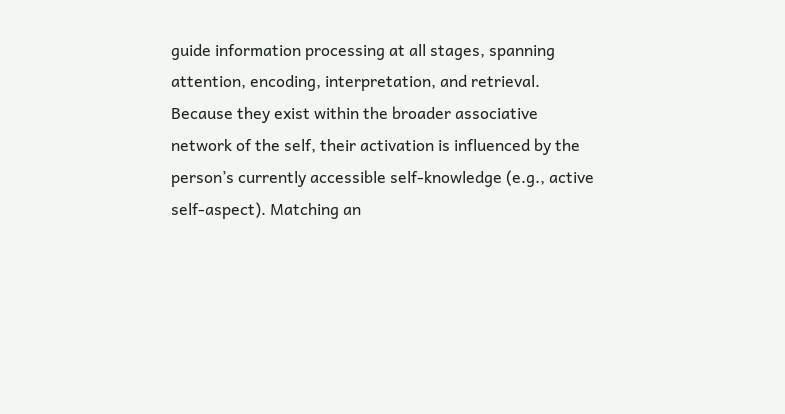guide information processing at all stages, spanning attention, encoding, interpretation, and retrieval. Because they exist within the broader associative network of the self, their activation is influenced by the person’s currently accessible self-knowledge (e.g., active self-aspect). Matching an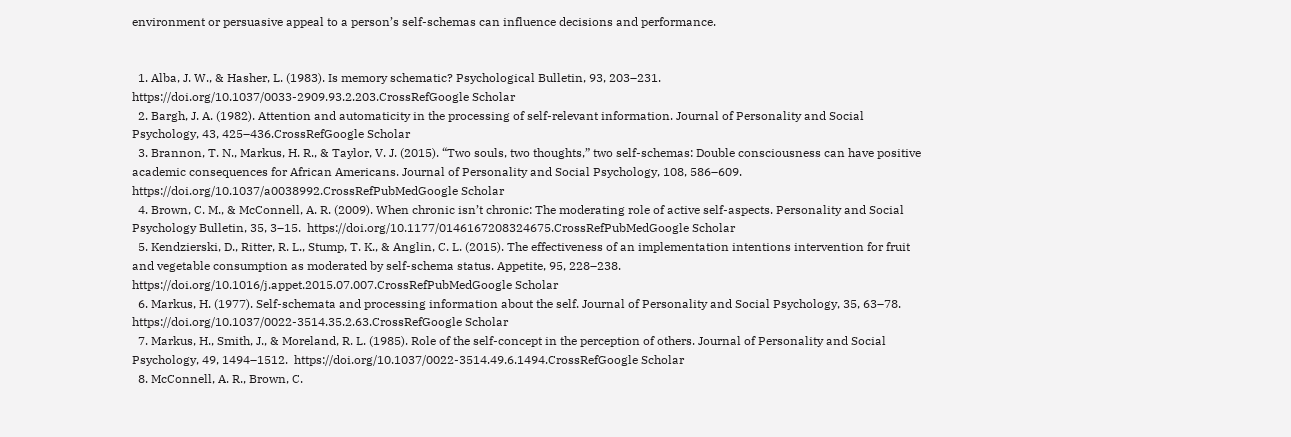environment or persuasive appeal to a person’s self-schemas can influence decisions and performance.


  1. Alba, J. W., & Hasher, L. (1983). Is memory schematic? Psychological Bulletin, 93, 203–231.  https://doi.org/10.1037/0033-2909.93.2.203.CrossRefGoogle Scholar
  2. Bargh, J. A. (1982). Attention and automaticity in the processing of self-relevant information. Journal of Personality and Social Psychology, 43, 425–436.CrossRefGoogle Scholar
  3. Brannon, T. N., Markus, H. R., & Taylor, V. J. (2015). “Two souls, two thoughts,” two self-schemas: Double consciousness can have positive academic consequences for African Americans. Journal of Personality and Social Psychology, 108, 586–609.  https://doi.org/10.1037/a0038992.CrossRefPubMedGoogle Scholar
  4. Brown, C. M., & McConnell, A. R. (2009). When chronic isn’t chronic: The moderating role of active self-aspects. Personality and Social Psychology Bulletin, 35, 3–15.  https://doi.org/10.1177/0146167208324675.CrossRefPubMedGoogle Scholar
  5. Kendzierski, D., Ritter, R. L., Stump, T. K., & Anglin, C. L. (2015). The effectiveness of an implementation intentions intervention for fruit and vegetable consumption as moderated by self-schema status. Appetite, 95, 228–238.  https://doi.org/10.1016/j.appet.2015.07.007.CrossRefPubMedGoogle Scholar
  6. Markus, H. (1977). Self-schemata and processing information about the self. Journal of Personality and Social Psychology, 35, 63–78.  https://doi.org/10.1037/0022-3514.35.2.63.CrossRefGoogle Scholar
  7. Markus, H., Smith, J., & Moreland, R. L. (1985). Role of the self-concept in the perception of others. Journal of Personality and Social Psychology, 49, 1494–1512.  https://doi.org/10.1037/0022-3514.49.6.1494.CrossRefGoogle Scholar
  8. McConnell, A. R., Brown, C.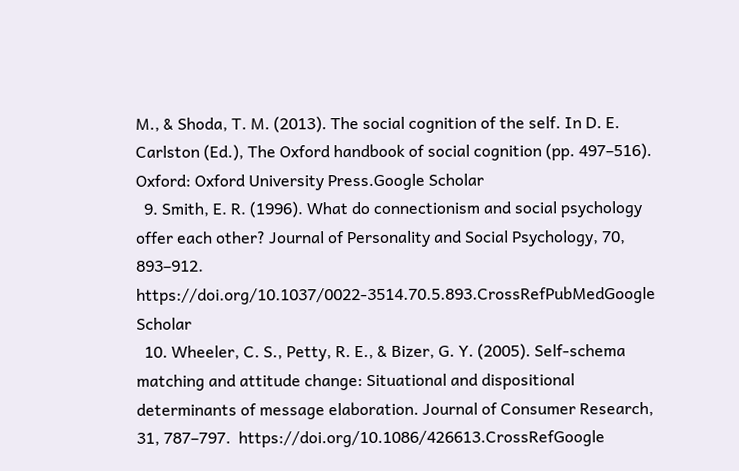M., & Shoda, T. M. (2013). The social cognition of the self. In D. E. Carlston (Ed.), The Oxford handbook of social cognition (pp. 497–516). Oxford: Oxford University Press.Google Scholar
  9. Smith, E. R. (1996). What do connectionism and social psychology offer each other? Journal of Personality and Social Psychology, 70, 893–912.  https://doi.org/10.1037/0022-3514.70.5.893.CrossRefPubMedGoogle Scholar
  10. Wheeler, C. S., Petty, R. E., & Bizer, G. Y. (2005). Self-schema matching and attitude change: Situational and dispositional determinants of message elaboration. Journal of Consumer Research, 31, 787–797.  https://doi.org/10.1086/426613.CrossRefGoogle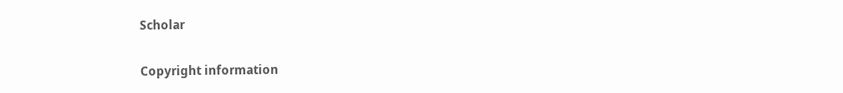Scholar

Copyright information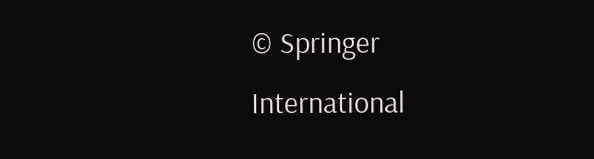© Springer International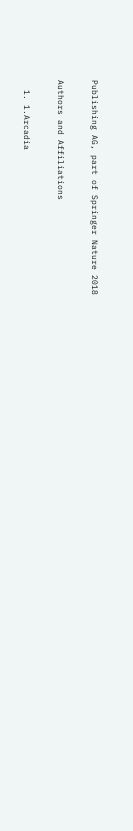Publishing AG, part of Springer Nature 2018

Authors and Affiliations

  1. 1.Arcadia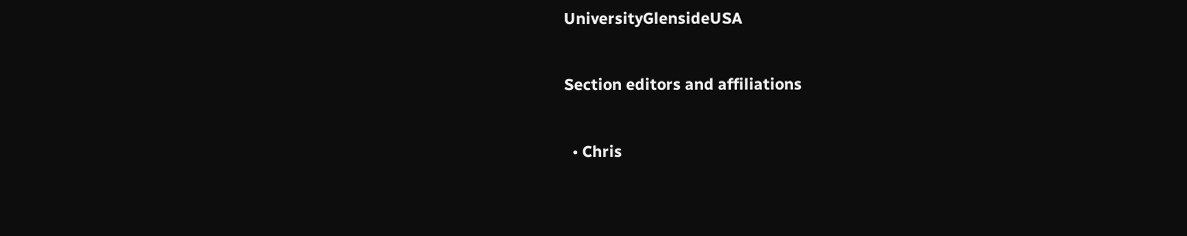UniversityGlensideUSA

Section editors and affiliations

  • Chris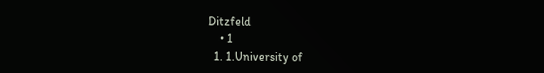Ditzfeld
    • 1
  1. 1.University of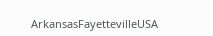ArkansasFayettevilleUSA